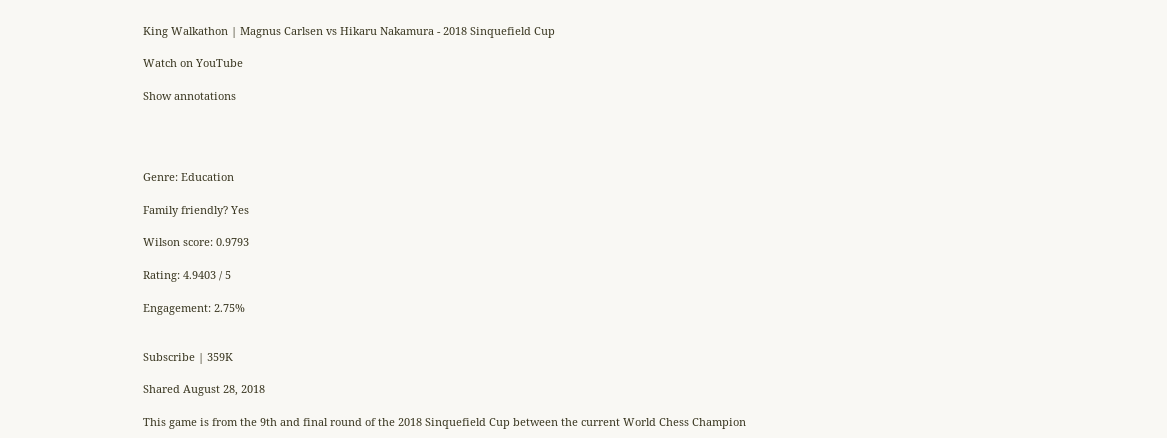King Walkathon | Magnus Carlsen vs Hikaru Nakamura - 2018 Sinquefield Cup

Watch on YouTube

Show annotations




Genre: Education

Family friendly? Yes

Wilson score: 0.9793

Rating: 4.9403 / 5

Engagement: 2.75%


Subscribe | 359K

Shared August 28, 2018

This game is from the 9th and final round of the 2018 Sinquefield Cup between the current World Chess Champion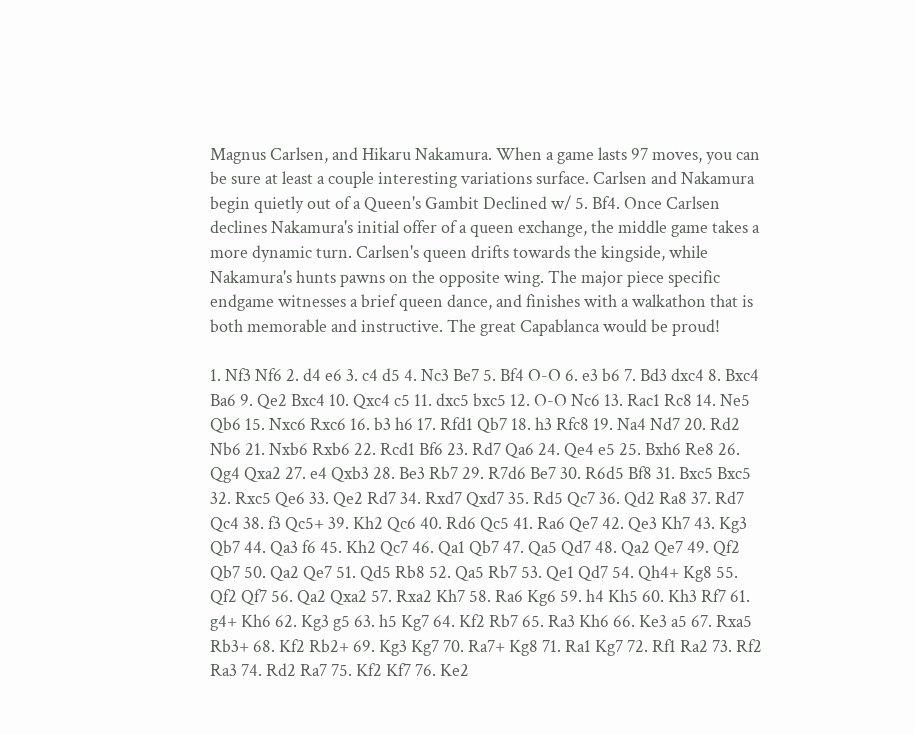Magnus Carlsen, and Hikaru Nakamura. When a game lasts 97 moves, you can be sure at least a couple interesting variations surface. Carlsen and Nakamura begin quietly out of a Queen's Gambit Declined w/ 5. Bf4. Once Carlsen declines Nakamura's initial offer of a queen exchange, the middle game takes a more dynamic turn. Carlsen's queen drifts towards the kingside, while Nakamura's hunts pawns on the opposite wing. The major piece specific endgame witnesses a brief queen dance, and finishes with a walkathon that is both memorable and instructive. The great Capablanca would be proud!

1. Nf3 Nf6 2. d4 e6 3. c4 d5 4. Nc3 Be7 5. Bf4 O-O 6. e3 b6 7. Bd3 dxc4 8. Bxc4 Ba6 9. Qe2 Bxc4 10. Qxc4 c5 11. dxc5 bxc5 12. O-O Nc6 13. Rac1 Rc8 14. Ne5 Qb6 15. Nxc6 Rxc6 16. b3 h6 17. Rfd1 Qb7 18. h3 Rfc8 19. Na4 Nd7 20. Rd2 Nb6 21. Nxb6 Rxb6 22. Rcd1 Bf6 23. Rd7 Qa6 24. Qe4 e5 25. Bxh6 Re8 26. Qg4 Qxa2 27. e4 Qxb3 28. Be3 Rb7 29. R7d6 Be7 30. R6d5 Bf8 31. Bxc5 Bxc5 32. Rxc5 Qe6 33. Qe2 Rd7 34. Rxd7 Qxd7 35. Rd5 Qc7 36. Qd2 Ra8 37. Rd7 Qc4 38. f3 Qc5+ 39. Kh2 Qc6 40. Rd6 Qc5 41. Ra6 Qe7 42. Qe3 Kh7 43. Kg3 Qb7 44. Qa3 f6 45. Kh2 Qc7 46. Qa1 Qb7 47. Qa5 Qd7 48. Qa2 Qe7 49. Qf2 Qb7 50. Qa2 Qe7 51. Qd5 Rb8 52. Qa5 Rb7 53. Qe1 Qd7 54. Qh4+ Kg8 55. Qf2 Qf7 56. Qa2 Qxa2 57. Rxa2 Kh7 58. Ra6 Kg6 59. h4 Kh5 60. Kh3 Rf7 61. g4+ Kh6 62. Kg3 g5 63. h5 Kg7 64. Kf2 Rb7 65. Ra3 Kh6 66. Ke3 a5 67. Rxa5 Rb3+ 68. Kf2 Rb2+ 69. Kg3 Kg7 70. Ra7+ Kg8 71. Ra1 Kg7 72. Rf1 Ra2 73. Rf2 Ra3 74. Rd2 Ra7 75. Kf2 Kf7 76. Ke2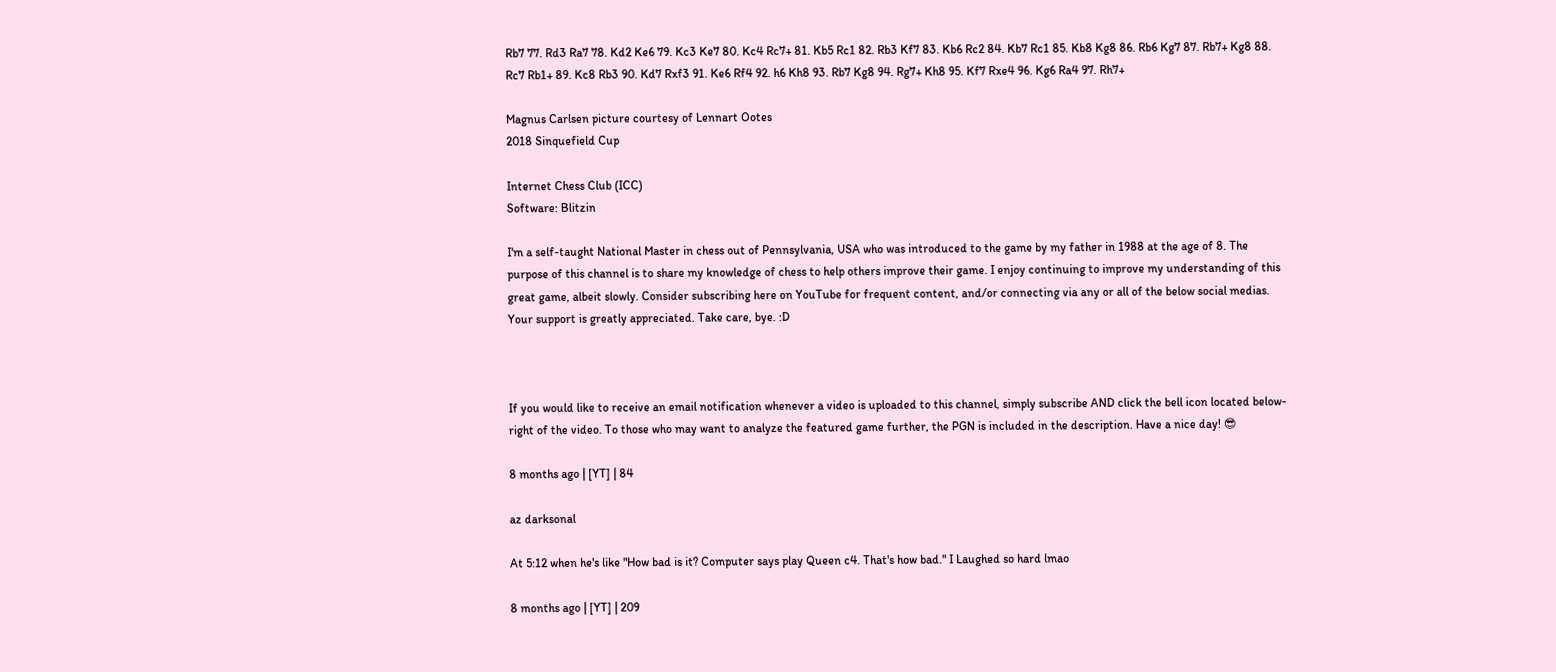Rb7 77. Rd3 Ra7 78. Kd2 Ke6 79. Kc3 Ke7 80. Kc4 Rc7+ 81. Kb5 Rc1 82. Rb3 Kf7 83. Kb6 Rc2 84. Kb7 Rc1 85. Kb8 Kg8 86. Rb6 Kg7 87. Rb7+ Kg8 88. Rc7 Rb1+ 89. Kc8 Rb3 90. Kd7 Rxf3 91. Ke6 Rf4 92. h6 Kh8 93. Rb7 Kg8 94. Rg7+ Kh8 95. Kf7 Rxe4 96. Kg6 Ra4 97. Rh7+

Magnus Carlsen picture courtesy of Lennart Ootes
2018 Sinquefield Cup

Internet Chess Club (ICC)
Software: Blitzin

I'm a self-taught National Master in chess out of Pennsylvania, USA who was introduced to the game by my father in 1988 at the age of 8. The purpose of this channel is to share my knowledge of chess to help others improve their game. I enjoy continuing to improve my understanding of this great game, albeit slowly. Consider subscribing here on YouTube for frequent content, and/or connecting via any or all of the below social medias. Your support is greatly appreciated. Take care, bye. :D



If you would like to receive an email notification whenever a video is uploaded to this channel, simply subscribe AND click the bell icon located below-right of the video. To those who may want to analyze the featured game further, the PGN is included in the description. Have a nice day! 😎

8 months ago | [YT] | 84

az darksonal

At 5:12 when he's like "How bad is it? Computer says play Queen c4. That's how bad." I Laughed so hard lmao

8 months ago | [YT] | 209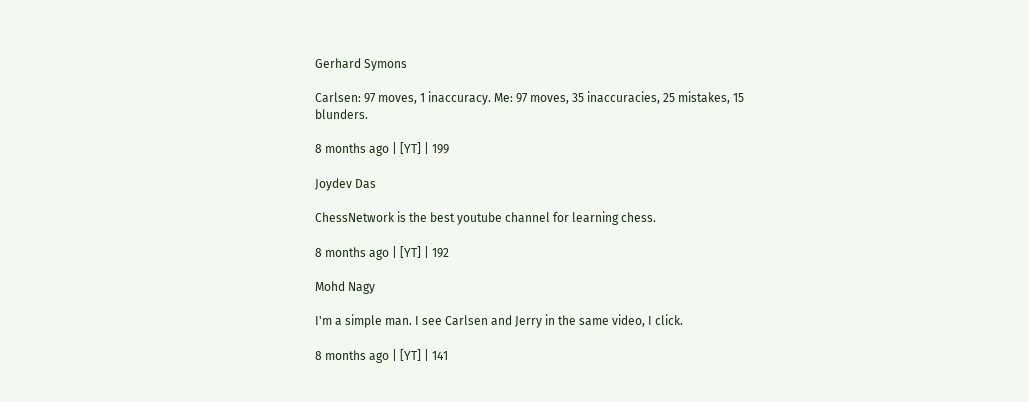Gerhard Symons

Carlsen: 97 moves, 1 inaccuracy. Me: 97 moves, 35 inaccuracies, 25 mistakes, 15 blunders.

8 months ago | [YT] | 199

Joydev Das

ChessNetwork is the best youtube channel for learning chess.

8 months ago | [YT] | 192

Mohd Nagy

I'm a simple man. I see Carlsen and Jerry in the same video, I click.

8 months ago | [YT] | 141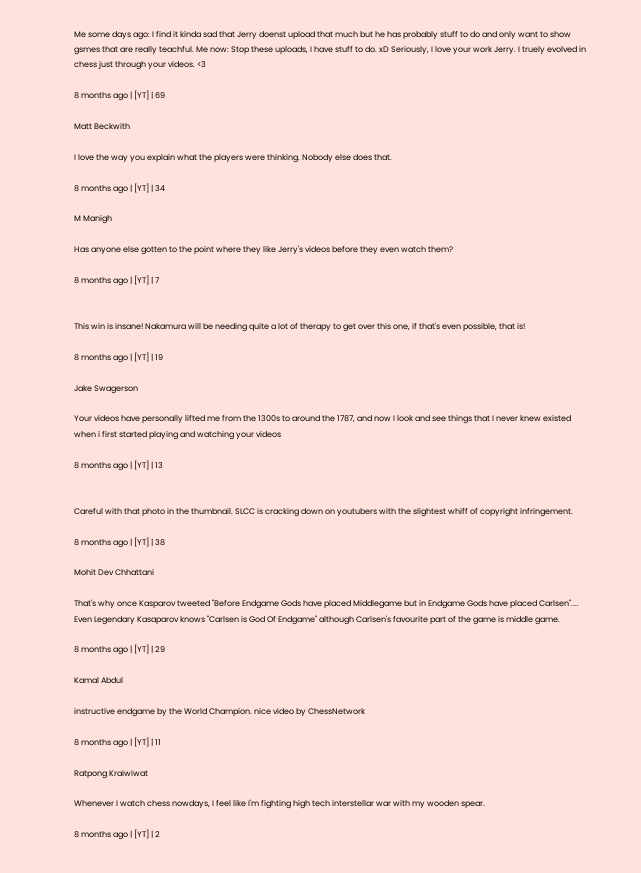Me some days ago: I find it kinda sad that Jerry doenst upload that much but he has probably stuff to do and only want to show gsmes that are really teachful. Me now: Stop these uploads, I have stuff to do. xD Seriously, I love your work Jerry. I truely evolved in chess just through your videos. <3

8 months ago | [YT] | 69

Matt Beckwith

I love the way you explain what the players were thinking. Nobody else does that.

8 months ago | [YT] | 34

M Manigh

Has anyone else gotten to the point where they like Jerry's videos before they even watch them?

8 months ago | [YT] | 7


This win is insane! Nakamura will be needing quite a lot of therapy to get over this one, if that's even possible, that is!

8 months ago | [YT] | 19

Jake Swagerson

Your videos have personally lifted me from the 1300s to around the 1787, and now I look and see things that I never knew existed when i first started playing and watching your videos

8 months ago | [YT] | 13


Careful with that photo in the thumbnail. SLCC is cracking down on youtubers with the slightest whiff of copyright infringement.

8 months ago | [YT] | 38

Mohit Dev Chhattani

That's why once Kasparov tweeted "Before Endgame Gods have placed Middlegame but in Endgame Gods have placed Carlsen".... Even Legendary Kasaparov knows "Carlsen is God Of Endgame" although Carlsen's favourite part of the game is middle game.

8 months ago | [YT] | 29

Kamal Abdul

instructive endgame by the World Champion. nice video by ChessNetwork

8 months ago | [YT] | 11

Ratpong Kraiwiwat

Whenever I watch chess nowdays, I feel like I'm fighting high tech interstellar war with my wooden spear.

8 months ago | [YT] | 2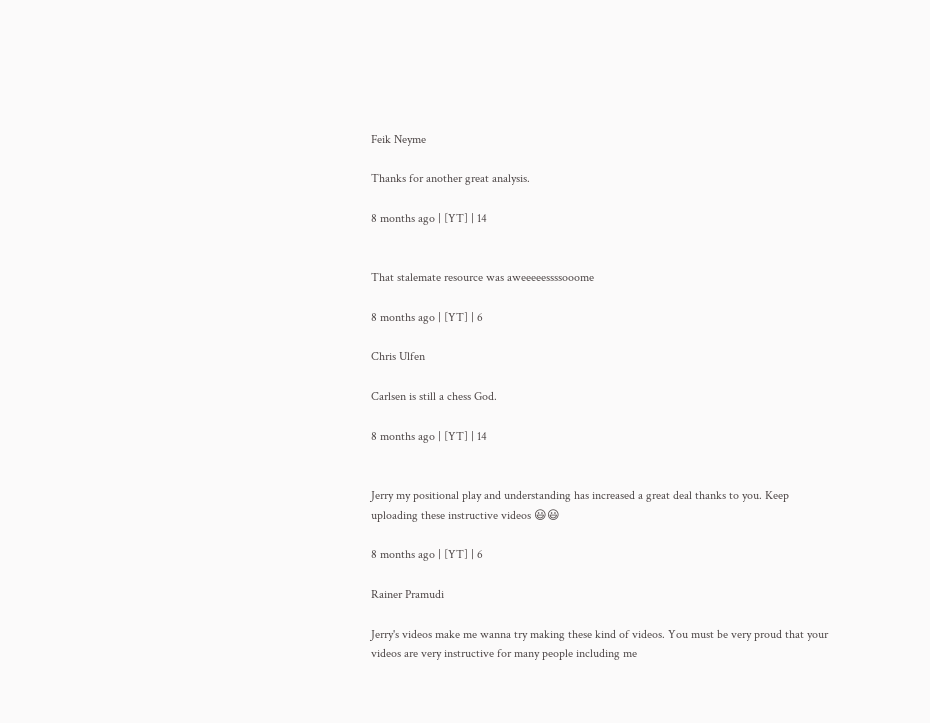Feik Neyme

Thanks for another great analysis.

8 months ago | [YT] | 14


That stalemate resource was aweeeeessssooome

8 months ago | [YT] | 6

Chris Ulfen

Carlsen is still a chess God.

8 months ago | [YT] | 14


Jerry my positional play and understanding has increased a great deal thanks to you. Keep uploading these instructive videos 😃😃

8 months ago | [YT] | 6

Rainer Pramudi

Jerry's videos make me wanna try making these kind of videos. You must be very proud that your videos are very instructive for many people including me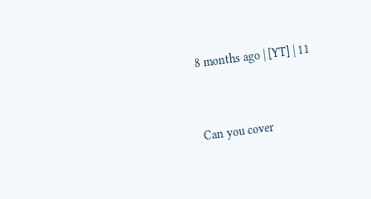8 months ago | [YT] | 11


Can you cover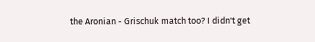the Aronian - Grischuk match too? I didn't get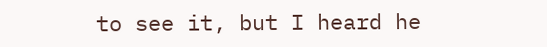to see it, but I heard he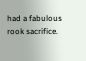had a fabulous rook sacrifice.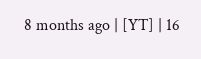8 months ago | [YT] | 16